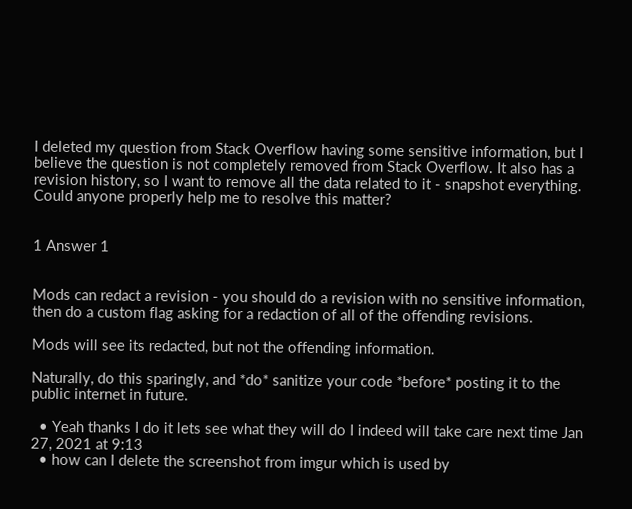I deleted my question from Stack Overflow having some sensitive information, but I believe the question is not completely removed from Stack Overflow. It also has a revision history, so I want to remove all the data related to it - snapshot everything. Could anyone properly help me to resolve this matter?


1 Answer 1


Mods can redact a revision - you should do a revision with no sensitive information, then do a custom flag asking for a redaction of all of the offending revisions.

Mods will see its redacted, but not the offending information.

Naturally, do this sparingly, and *do* sanitize your code *before* posting it to the public internet in future.

  • Yeah thanks I do it lets see what they will do I indeed will take care next time Jan 27, 2021 at 9:13
  • how can I delete the screenshot from imgur which is used by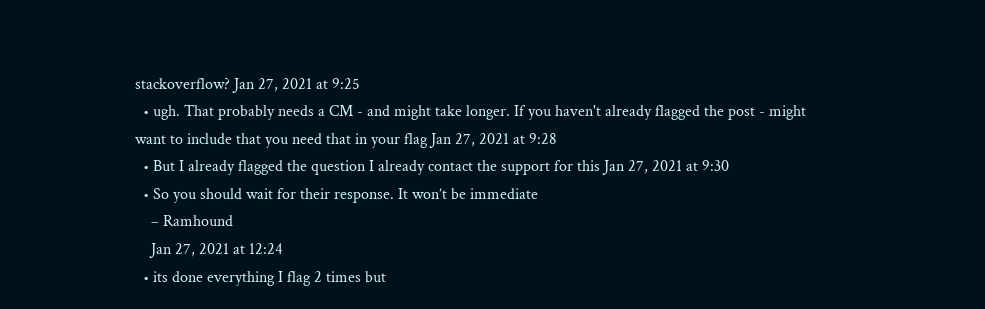stackoverflow? Jan 27, 2021 at 9:25
  • ugh. That probably needs a CM - and might take longer. If you haven't already flagged the post - might want to include that you need that in your flag Jan 27, 2021 at 9:28
  • But I already flagged the question I already contact the support for this Jan 27, 2021 at 9:30
  • So you should wait for their response. It won’t be immediate
    – Ramhound
    Jan 27, 2021 at 12:24
  • its done everything I flag 2 times but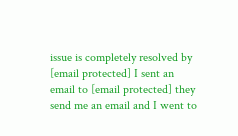issue is completely resolved by [email protected] I sent an email to [email protected] they send me an email and I went to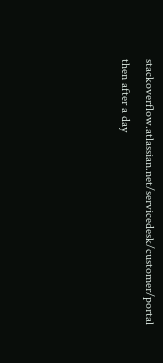stackoverflow.atlassian.net/servicedesk/customer/portal then after a day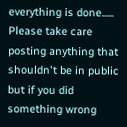everything is done...... Please take care posting anything that shouldn't be in public but if you did something wrong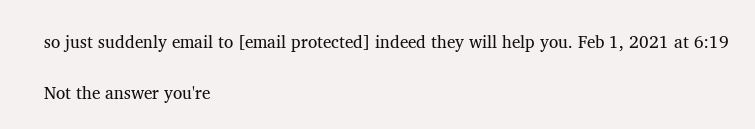so just suddenly email to [email protected] indeed they will help you. Feb 1, 2021 at 6:19

Not the answer you're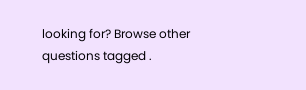looking for? Browse other questions tagged .